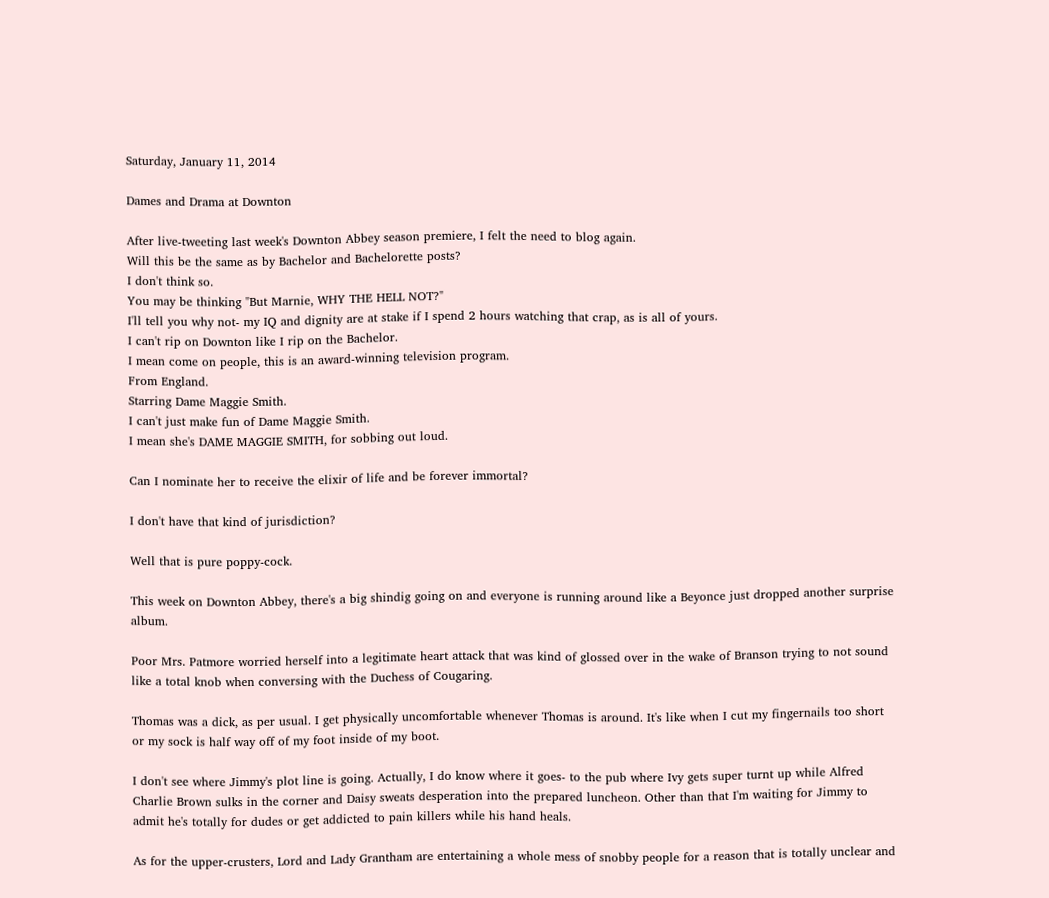Saturday, January 11, 2014

Dames and Drama at Downton

After live-tweeting last week's Downton Abbey season premiere, I felt the need to blog again.
Will this be the same as by Bachelor and Bachelorette posts?
I don't think so.
You may be thinking "But Marnie, WHY THE HELL NOT?"
I'll tell you why not- my IQ and dignity are at stake if I spend 2 hours watching that crap, as is all of yours.
I can't rip on Downton like I rip on the Bachelor.
I mean come on people, this is an award-winning television program.
From England.
Starring Dame Maggie Smith.
I can't just make fun of Dame Maggie Smith.
I mean she's DAME MAGGIE SMITH, for sobbing out loud.

Can I nominate her to receive the elixir of life and be forever immortal?

I don't have that kind of jurisdiction?

Well that is pure poppy-cock.

This week on Downton Abbey, there's a big shindig going on and everyone is running around like a Beyonce just dropped another surprise album.

Poor Mrs. Patmore worried herself into a legitimate heart attack that was kind of glossed over in the wake of Branson trying to not sound like a total knob when conversing with the Duchess of Cougaring.

Thomas was a dick, as per usual. I get physically uncomfortable whenever Thomas is around. It's like when I cut my fingernails too short or my sock is half way off of my foot inside of my boot.

I don't see where Jimmy's plot line is going. Actually, I do know where it goes- to the pub where Ivy gets super turnt up while Alfred Charlie Brown sulks in the corner and Daisy sweats desperation into the prepared luncheon. Other than that I'm waiting for Jimmy to admit he's totally for dudes or get addicted to pain killers while his hand heals.

As for the upper-crusters, Lord and Lady Grantham are entertaining a whole mess of snobby people for a reason that is totally unclear and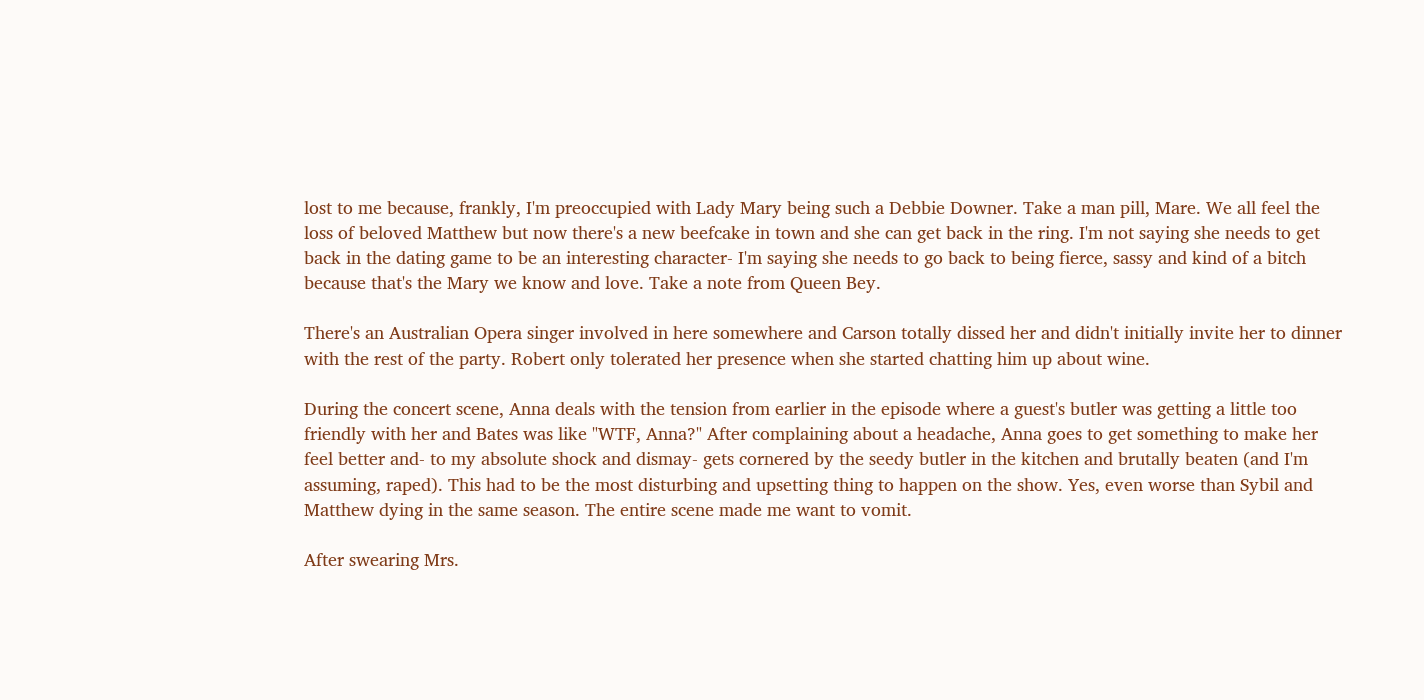lost to me because, frankly, I'm preoccupied with Lady Mary being such a Debbie Downer. Take a man pill, Mare. We all feel the loss of beloved Matthew but now there's a new beefcake in town and she can get back in the ring. I'm not saying she needs to get back in the dating game to be an interesting character- I'm saying she needs to go back to being fierce, sassy and kind of a bitch because that's the Mary we know and love. Take a note from Queen Bey.

There's an Australian Opera singer involved in here somewhere and Carson totally dissed her and didn't initially invite her to dinner with the rest of the party. Robert only tolerated her presence when she started chatting him up about wine.

During the concert scene, Anna deals with the tension from earlier in the episode where a guest's butler was getting a little too friendly with her and Bates was like "WTF, Anna?" After complaining about a headache, Anna goes to get something to make her feel better and- to my absolute shock and dismay- gets cornered by the seedy butler in the kitchen and brutally beaten (and I'm assuming, raped). This had to be the most disturbing and upsetting thing to happen on the show. Yes, even worse than Sybil and Matthew dying in the same season. The entire scene made me want to vomit.

After swearing Mrs.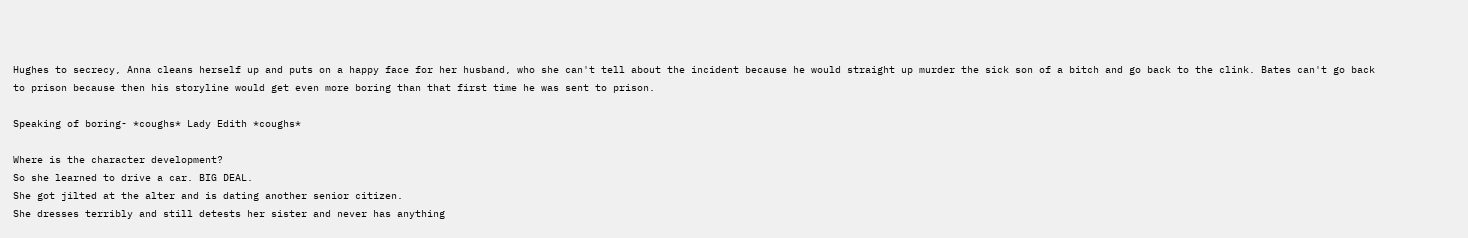Hughes to secrecy, Anna cleans herself up and puts on a happy face for her husband, who she can't tell about the incident because he would straight up murder the sick son of a bitch and go back to the clink. Bates can't go back to prison because then his storyline would get even more boring than that first time he was sent to prison.

Speaking of boring- *coughs* Lady Edith *coughs*

Where is the character development?
So she learned to drive a car. BIG DEAL.
She got jilted at the alter and is dating another senior citizen.
She dresses terribly and still detests her sister and never has anything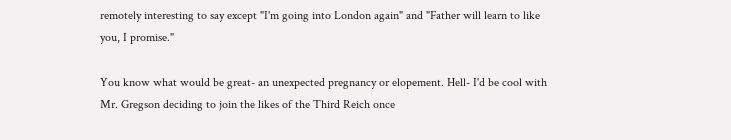remotely interesting to say except "I'm going into London again" and "Father will learn to like you, I promise."

You know what would be great- an unexpected pregnancy or elopement. Hell- I'd be cool with Mr. Gregson deciding to join the likes of the Third Reich once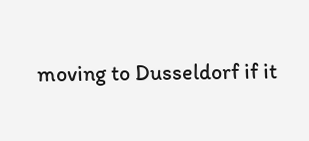moving to Dusseldorf if it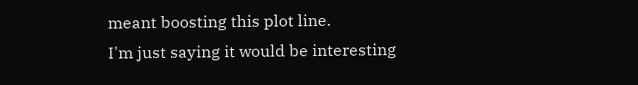meant boosting this plot line.
I'm just saying it would be interesting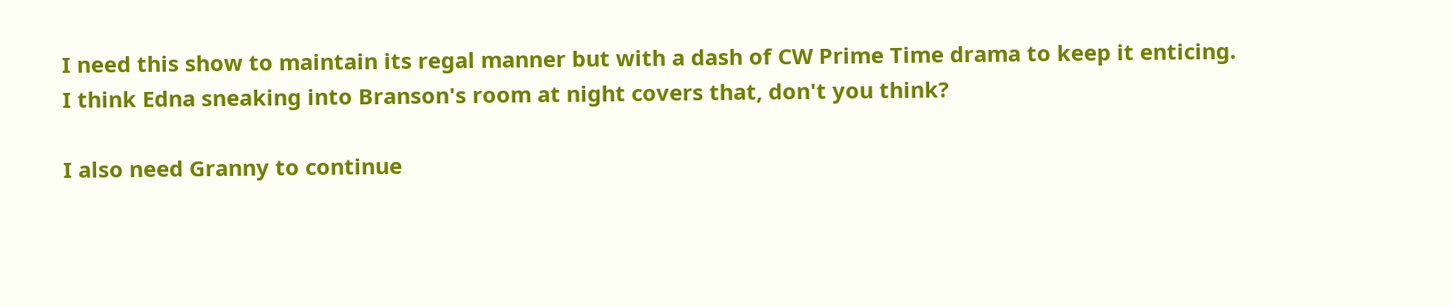I need this show to maintain its regal manner but with a dash of CW Prime Time drama to keep it enticing. I think Edna sneaking into Branson's room at night covers that, don't you think?

I also need Granny to continue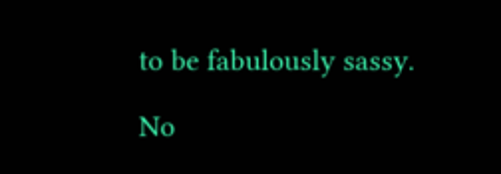to be fabulously sassy.

No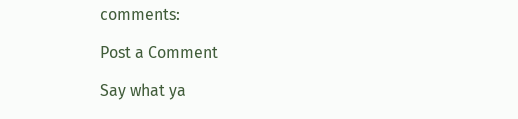comments:

Post a Comment

Say what ya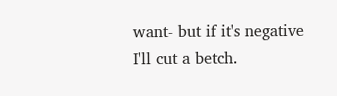want- but if it's negative I'll cut a betch.